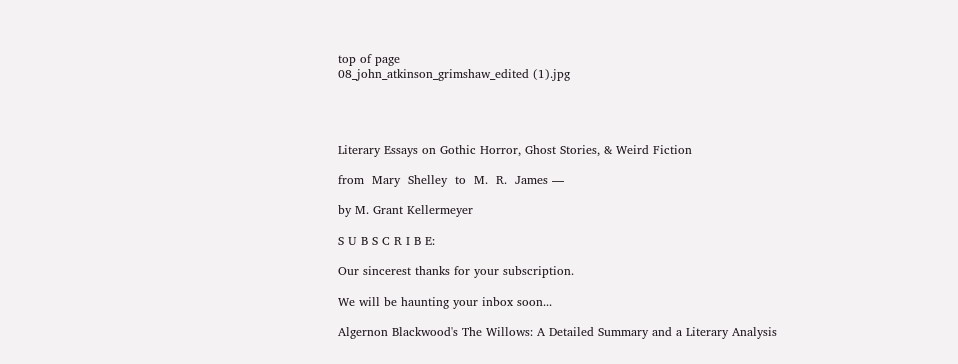top of page
08_john_atkinson_grimshaw_edited (1).jpg




Literary Essays on Gothic Horror, Ghost Stories, & Weird Fiction

from  Mary  Shelley  to  M.  R.  James —

by M. Grant Kellermeyer

S U B S C R I B E:

Our sincerest thanks for your subscription.

We will be haunting your inbox soon...

Algernon Blackwood's The Willows: A Detailed Summary and a Literary Analysis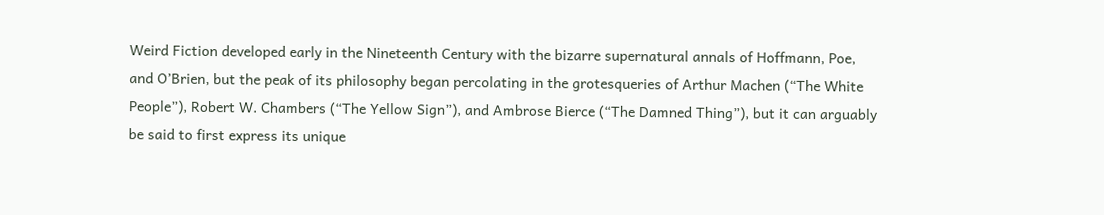Weird Fiction developed early in the Nineteenth Century with the bizarre supernatural annals of Hoffmann, Poe, and O’Brien, but the peak of its philosophy began percolating in the grotesqueries of Arthur Machen (“The White People”), Robert W. Chambers (“The Yellow Sign”), and Ambrose Bierce (“The Damned Thing”), but it can arguably be said to first express its unique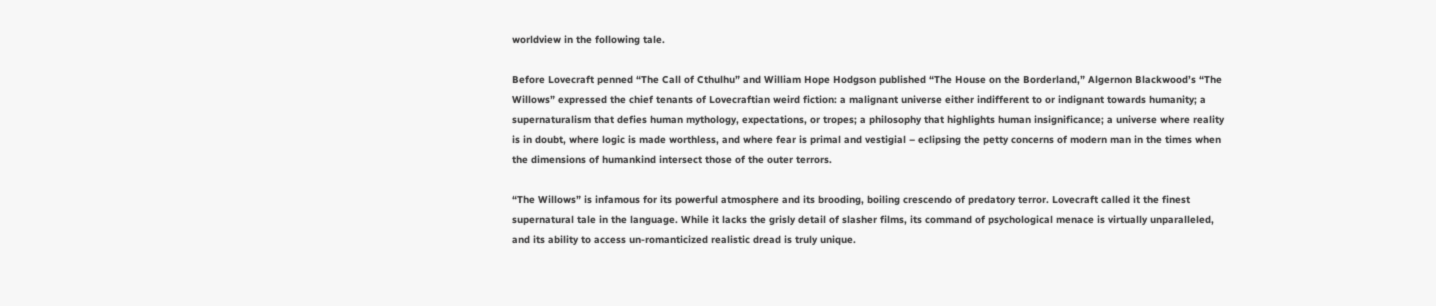worldview in the following tale.

Before Lovecraft penned “The Call of Cthulhu” and William Hope Hodgson published “The House on the Borderland,” Algernon Blackwood’s “The Willows” expressed the chief tenants of Lovecraftian weird fiction: a malignant universe either indifferent to or indignant towards humanity; a supernaturalism that defies human mythology, expectations, or tropes; a philosophy that highlights human insignificance; a universe where reality is in doubt, where logic is made worthless, and where fear is primal and vestigial – eclipsing the petty concerns of modern man in the times when the dimensions of humankind intersect those of the outer terrors.

“The Willows” is infamous for its powerful atmosphere and its brooding, boiling crescendo of predatory terror. Lovecraft called it the finest supernatural tale in the language. While it lacks the grisly detail of slasher films, its command of psychological menace is virtually unparalleled, and its ability to access un-romanticized realistic dread is truly unique.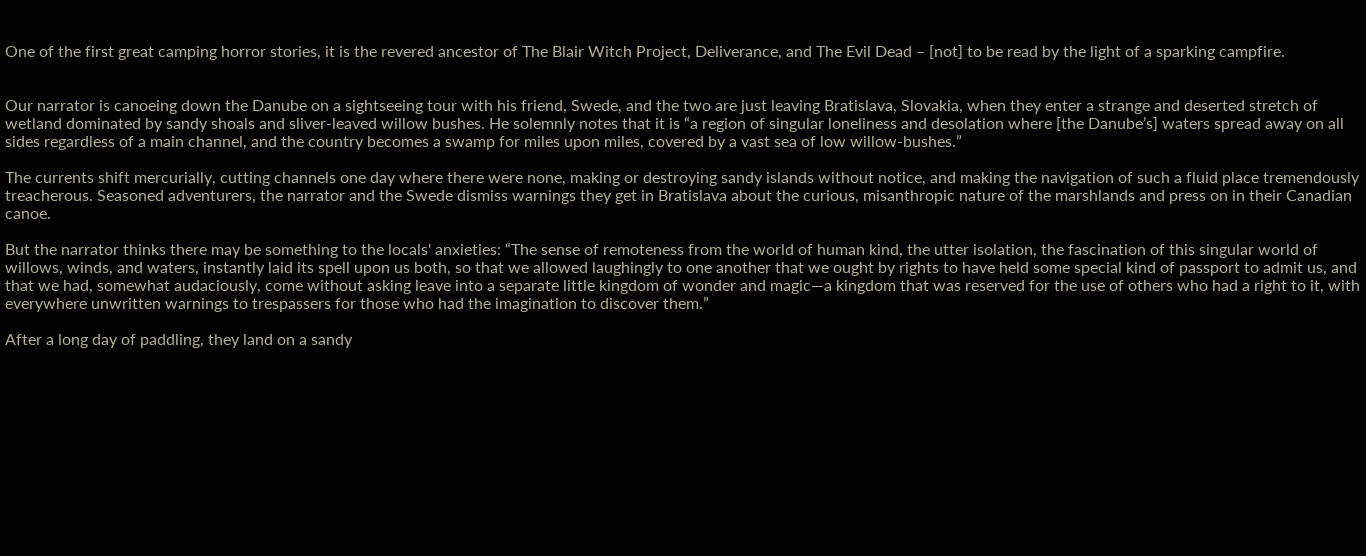One of the first great camping horror stories, it is the revered ancestor of The Blair Witch Project, Deliverance, and The Evil Dead – [not] to be read by the light of a sparking campfire.


Our narrator is canoeing down the Danube on a sightseeing tour with his friend, Swede, and the two are just leaving Bratislava, Slovakia, when they enter a strange and deserted stretch of wetland dominated by sandy shoals and sliver-leaved willow bushes. He solemnly notes that it is “a region of singular loneliness and desolation where [the Danube’s] waters spread away on all sides regardless of a main channel, and the country becomes a swamp for miles upon miles, covered by a vast sea of low willow-bushes.”

The currents shift mercurially, cutting channels one day where there were none, making or destroying sandy islands without notice, and making the navigation of such a fluid place tremendously treacherous. Seasoned adventurers, the narrator and the Swede dismiss warnings they get in Bratislava about the curious, misanthropic nature of the marshlands and press on in their Canadian canoe.

But the narrator thinks there may be something to the locals' anxieties: “The sense of remoteness from the world of human kind, the utter isolation, the fascination of this singular world of willows, winds, and waters, instantly laid its spell upon us both, so that we allowed laughingly to one another that we ought by rights to have held some special kind of passport to admit us, and that we had, somewhat audaciously, come without asking leave into a separate little kingdom of wonder and magic—a kingdom that was reserved for the use of others who had a right to it, with everywhere unwritten warnings to trespassers for those who had the imagination to discover them.”

After a long day of paddling, they land on a sandy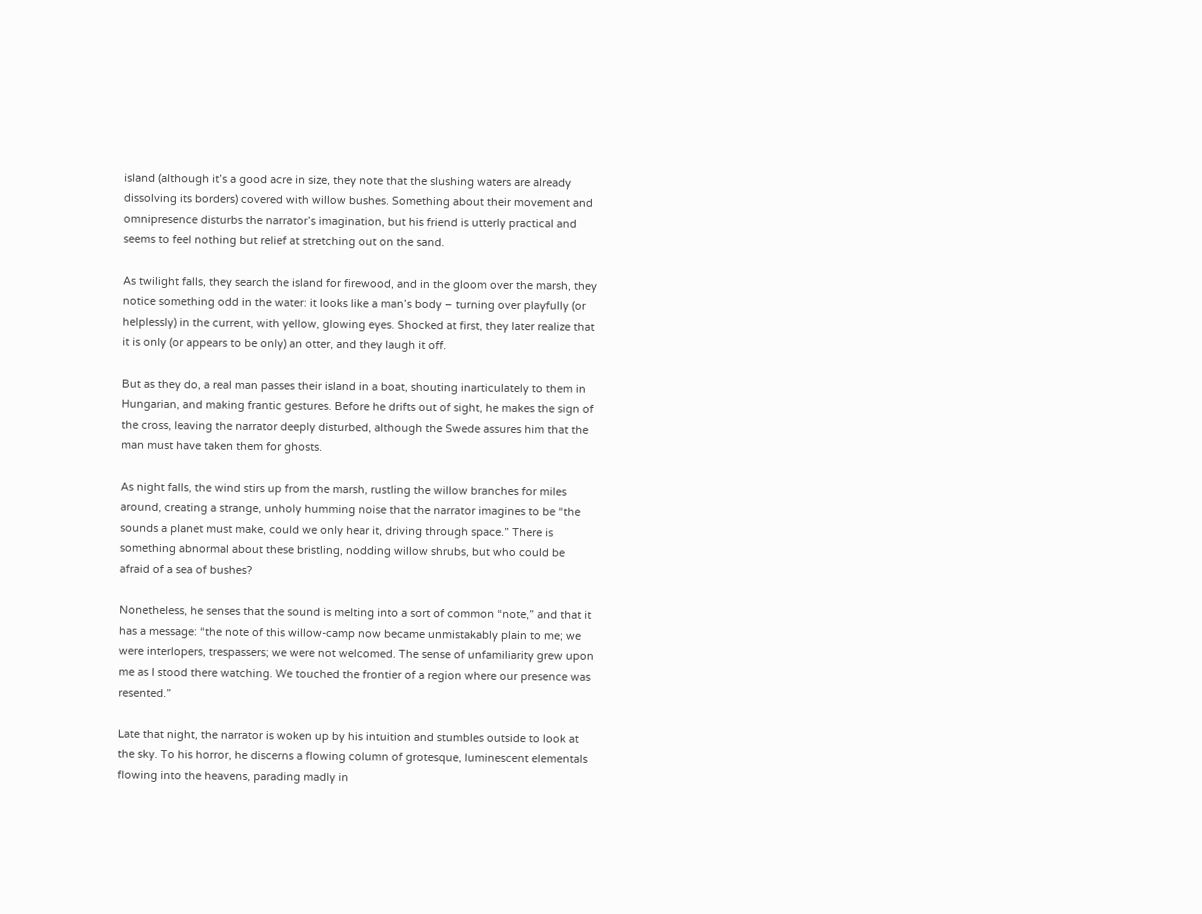island (although it’s a good acre in size, they note that the slushing waters are already dissolving its borders) covered with willow bushes. Something about their movement and omnipresence disturbs the narrator’s imagination, but his friend is utterly practical and seems to feel nothing but relief at stretching out on the sand.

As twilight falls, they search the island for firewood, and in the gloom over the marsh, they notice something odd in the water: it looks like a man’s body – turning over playfully (or helplessly) in the current, with yellow, glowing eyes. Shocked at first, they later realize that it is only (or appears to be only) an otter, and they laugh it off.

But as they do, a real man passes their island in a boat, shouting inarticulately to them in Hungarian, and making frantic gestures. Before he drifts out of sight, he makes the sign of the cross, leaving the narrator deeply disturbed, although the Swede assures him that the man must have taken them for ghosts.

As night falls, the wind stirs up from the marsh, rustling the willow branches for miles around, creating a strange, unholy humming noise that the narrator imagines to be “the sounds a planet must make, could we only hear it, driving through space.” There is something abnormal about these bristling, nodding willow shrubs, but who could be afraid of a sea of bushes?

Nonetheless, he senses that the sound is melting into a sort of common “note,” and that it has a message: “the note of this willow-camp now became unmistakably plain to me; we were interlopers, trespassers; we were not welcomed. The sense of unfamiliarity grew upon me as I stood there watching. We touched the frontier of a region where our presence was resented.”

Late that night, the narrator is woken up by his intuition and stumbles outside to look at the sky. To his horror, he discerns a flowing column of grotesque, luminescent elementals flowing into the heavens, parading madly in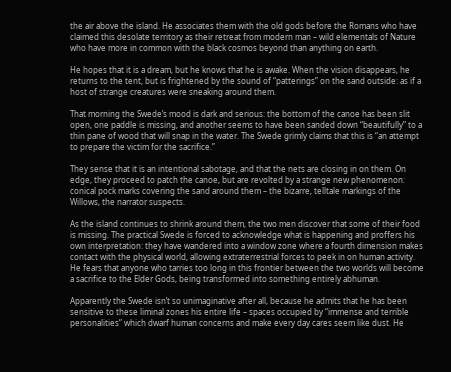the air above the island. He associates them with the old gods before the Romans who have claimed this desolate territory as their retreat from modern man – wild elementals of Nature who have more in common with the black cosmos beyond than anything on earth.

He hopes that it is a dream, but he knows that he is awake. When the vision disappears, he returns to the tent, but is frightened by the sound of “patterings” on the sand outside: as if a host of strange creatures were sneaking around them.

That morning the Swede’s mood is dark and serious: the bottom of the canoe has been slit open, one paddle is missing, and another seems to have been sanded down “beautifully” to a thin pane of wood that will snap in the water. The Swede grimly claims that this is “an attempt to prepare the victim for the sacrifice.”

They sense that it is an intentional sabotage, and that the nets are closing in on them. On edge, they proceed to patch the canoe, but are revolted by a strange new phenomenon: conical pock marks covering the sand around them – the bizarre, telltale markings of the Willows, the narrator suspects.

As the island continues to shrink around them, the two men discover that some of their food is missing. The practical Swede is forced to acknowledge what is happening and proffers his own interpretation: they have wandered into a window zone where a fourth dimension makes contact with the physical world, allowing extraterrestrial forces to peek in on human activity. He fears that anyone who tarries too long in this frontier between the two worlds will become a sacrifice to the Elder Gods, being transformed into something entirely abhuman.

Apparently the Swede isn’t so unimaginative after all, because he admits that he has been sensitive to these liminal zones his entire life – spaces occupied by “immense and terrible personalities” which dwarf human concerns and make every day cares seem like dust. He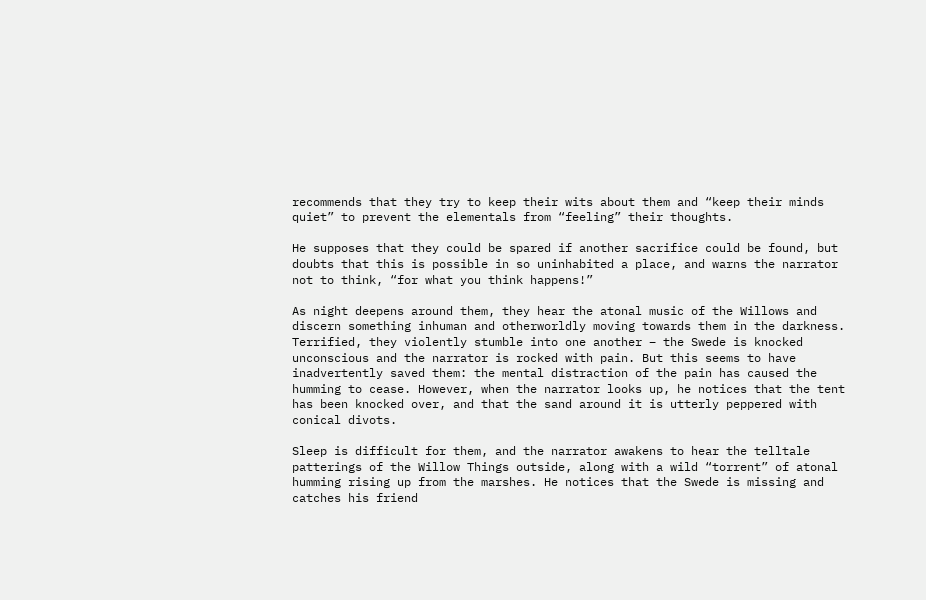recommends that they try to keep their wits about them and “keep their minds quiet” to prevent the elementals from “feeling” their thoughts.

He supposes that they could be spared if another sacrifice could be found, but doubts that this is possible in so uninhabited a place, and warns the narrator not to think, “for what you think happens!”

As night deepens around them, they hear the atonal music of the Willows and discern something inhuman and otherworldly moving towards them in the darkness. Terrified, they violently stumble into one another – the Swede is knocked unconscious and the narrator is rocked with pain. But this seems to have inadvertently saved them: the mental distraction of the pain has caused the humming to cease. However, when the narrator looks up, he notices that the tent has been knocked over, and that the sand around it is utterly peppered with conical divots.

Sleep is difficult for them, and the narrator awakens to hear the telltale patterings of the Willow Things outside, along with a wild “torrent” of atonal humming rising up from the marshes. He notices that the Swede is missing and catches his friend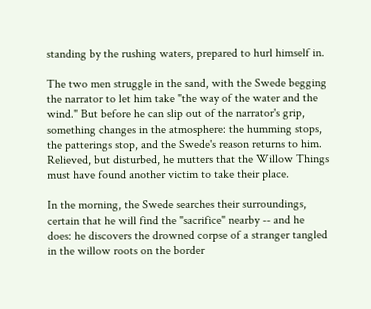standing by the rushing waters, prepared to hurl himself in.

The two men struggle in the sand, with the Swede begging the narrator to let him take "the way of the water and the wind." But before he can slip out of the narrator's grip, something changes in the atmosphere: the humming stops, the patterings stop, and the Swede's reason returns to him. Relieved, but disturbed, he mutters that the Willow Things must have found another victim to take their place.

In the morning, the Swede searches their surroundings, certain that he will find the "sacrifice" nearby -- and he does: he discovers the drowned corpse of a stranger tangled in the willow roots on the border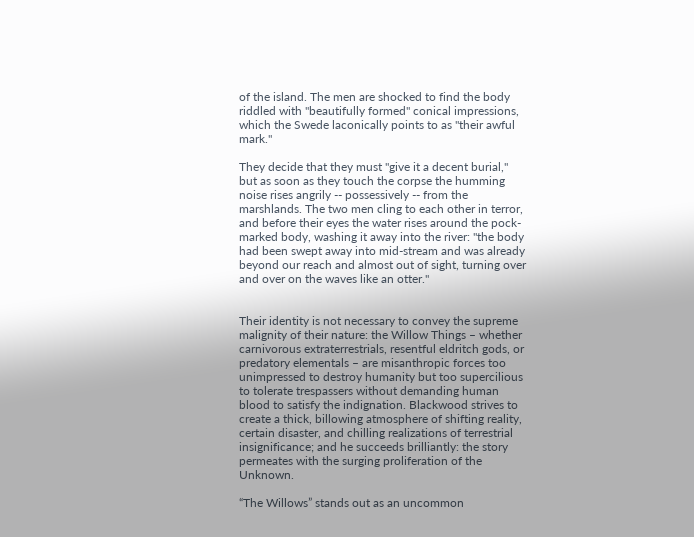of the island. The men are shocked to find the body riddled with "beautifully formed" conical impressions, which the Swede laconically points to as "their awful mark."

They decide that they must "give it a decent burial," but as soon as they touch the corpse the humming noise rises angrily -- possessively -- from the marshlands. The two men cling to each other in terror, and before their eyes the water rises around the pock-marked body, washing it away into the river: "the body had been swept away into mid-stream and was already beyond our reach and almost out of sight, turning over and over on the waves like an otter."


Their identity is not necessary to convey the supreme malignity of their nature: the Willow Things – whether carnivorous extraterrestrials, resentful eldritch gods, or predatory elementals – are misanthropic forces too unimpressed to destroy humanity but too supercilious to tolerate trespassers without demanding human blood to satisfy the indignation. Blackwood strives to create a thick, billowing atmosphere of shifting reality, certain disaster, and chilling realizations of terrestrial insignificance; and he succeeds brilliantly: the story permeates with the surging proliferation of the Unknown.

“The Willows” stands out as an uncommon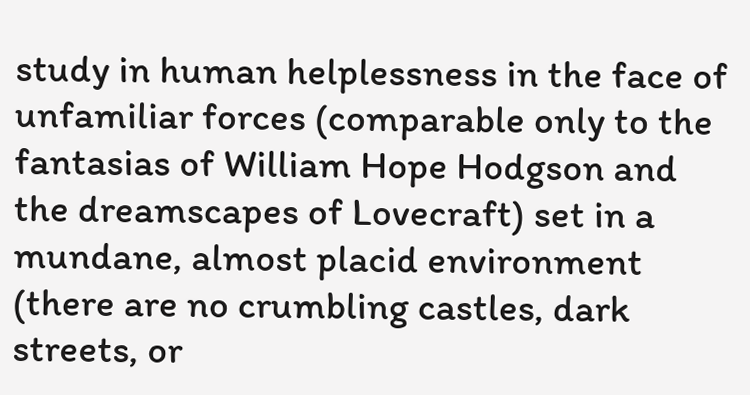study in human helplessness in the face of unfamiliar forces (comparable only to the fantasias of William Hope Hodgson and the dreamscapes of Lovecraft) set in a mundane, almost placid environment (there are no crumbling castles, dark streets, or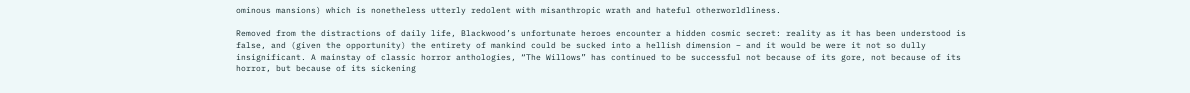ominous mansions) which is nonetheless utterly redolent with misanthropic wrath and hateful otherworldliness.

Removed from the distractions of daily life, Blackwood’s unfortunate heroes encounter a hidden cosmic secret: reality as it has been understood is false, and (given the opportunity) the entirety of mankind could be sucked into a hellish dimension – and it would be were it not so dully insignificant. A mainstay of classic horror anthologies, “The Willows” has continued to be successful not because of its gore, not because of its horror, but because of its sickening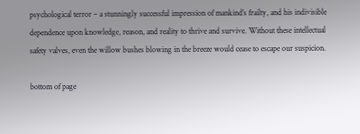psychological terror – a stunningly successful impression of mankind’s frailty, and his indivisible dependence upon knowledge, reason, and reality to thrive and survive. Without these intellectual safety valves, even the willow bushes blowing in the breeze would cease to escape our suspicion.

bottom of page